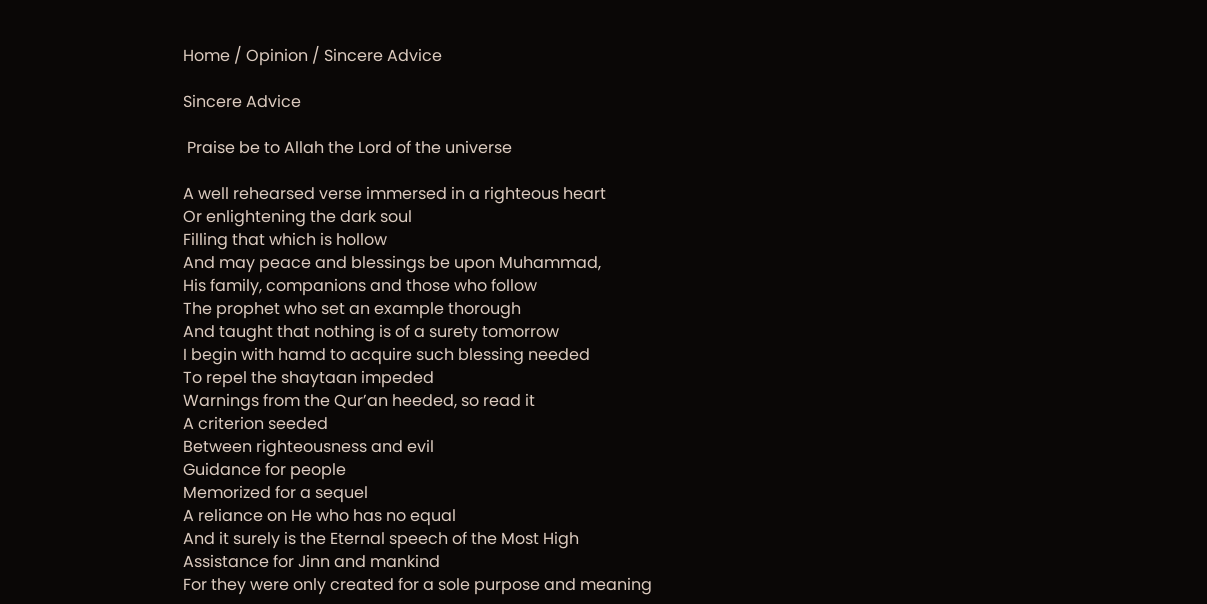Home / Opinion / Sincere Advice

Sincere Advice

 Praise be to Allah the Lord of the universe

A well rehearsed verse immersed in a righteous heart
Or enlightening the dark soul
Filling that which is hollow
And may peace and blessings be upon Muhammad,
His family, companions and those who follow
The prophet who set an example thorough
And taught that nothing is of a surety tomorrow
I begin with hamd to acquire such blessing needed
To repel the shaytaan impeded
Warnings from the Qur’an heeded, so read it
A criterion seeded
Between righteousness and evil
Guidance for people
Memorized for a sequel
A reliance on He who has no equal
And it surely is the Eternal speech of the Most High
Assistance for Jinn and mankind
For they were only created for a sole purpose and meaning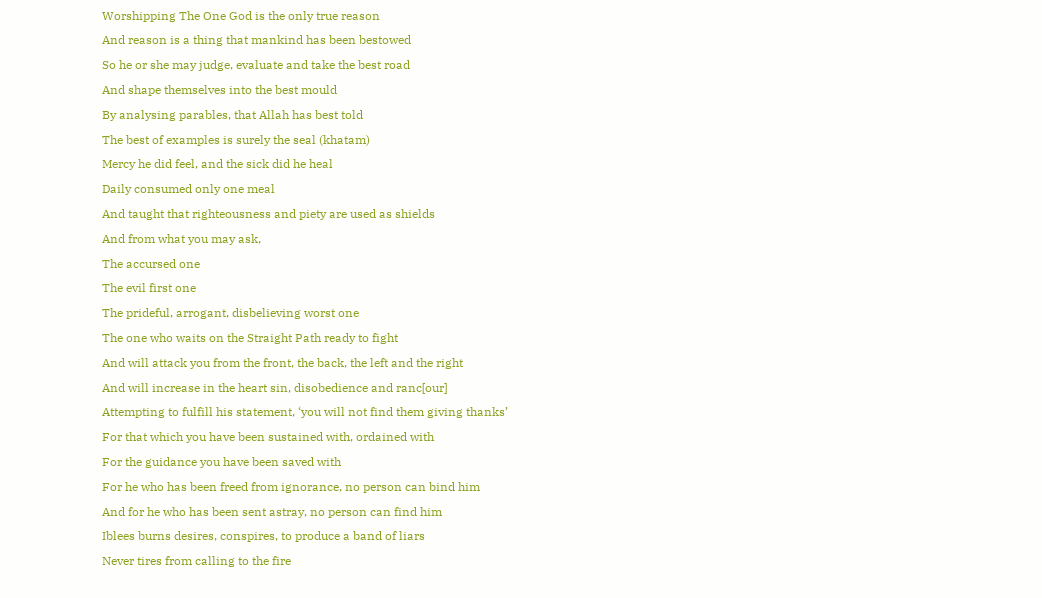Worshipping The One God is the only true reason
And reason is a thing that mankind has been bestowed
So he or she may judge, evaluate and take the best road
And shape themselves into the best mould
By analysing parables, that Allah has best told
The best of examples is surely the seal (khatam)
Mercy he did feel, and the sick did he heal
Daily consumed only one meal
And taught that righteousness and piety are used as shields
And from what you may ask,
The accursed one
The evil first one
The prideful, arrogant, disbelieving worst one
The one who waits on the Straight Path ready to fight
And will attack you from the front, the back, the left and the right
And will increase in the heart sin, disobedience and ranc[our]
Attempting to fulfill his statement, ‘you will not find them giving thanks’
For that which you have been sustained with, ordained with
For the guidance you have been saved with
For he who has been freed from ignorance, no person can bind him
And for he who has been sent astray, no person can find him
Iblees burns desires, conspires, to produce a band of liars
Never tires from calling to the fire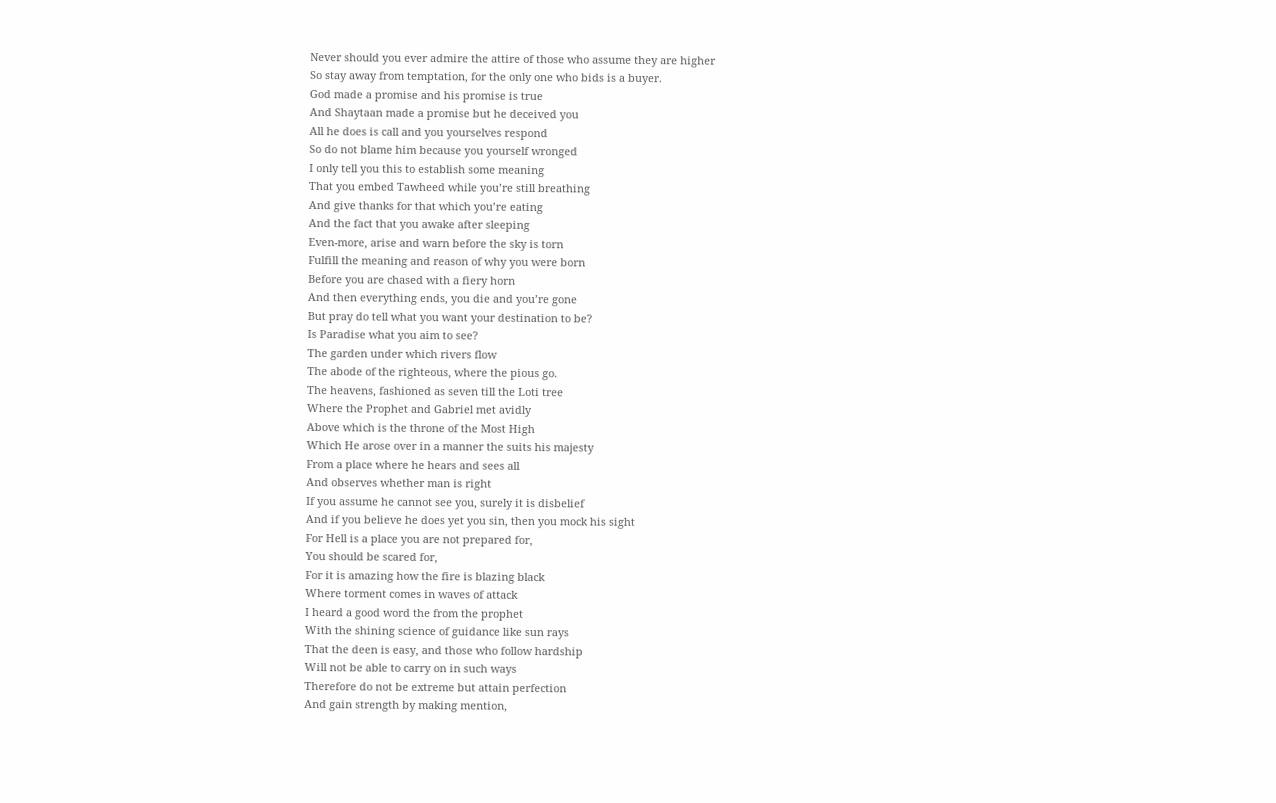Never should you ever admire the attire of those who assume they are higher
So stay away from temptation, for the only one who bids is a buyer.
God made a promise and his promise is true
And Shaytaan made a promise but he deceived you
All he does is call and you yourselves respond
So do not blame him because you yourself wronged
I only tell you this to establish some meaning
That you embed Tawheed while you’re still breathing
And give thanks for that which you’re eating
And the fact that you awake after sleeping
Even-more, arise and warn before the sky is torn
Fulfill the meaning and reason of why you were born
Before you are chased with a fiery horn
And then everything ends, you die and you’re gone
But pray do tell what you want your destination to be?
Is Paradise what you aim to see?
The garden under which rivers flow
The abode of the righteous, where the pious go.
The heavens, fashioned as seven till the Loti tree
Where the Prophet and Gabriel met avidly
Above which is the throne of the Most High
Which He arose over in a manner the suits his majesty
From a place where he hears and sees all
And observes whether man is right
If you assume he cannot see you, surely it is disbelief
And if you believe he does yet you sin, then you mock his sight
For Hell is a place you are not prepared for,
You should be scared for,
For it is amazing how the fire is blazing black
Where torment comes in waves of attack
I heard a good word the from the prophet
With the shining science of guidance like sun rays
That the deen is easy, and those who follow hardship
Will not be able to carry on in such ways
Therefore do not be extreme but attain perfection
And gain strength by making mention,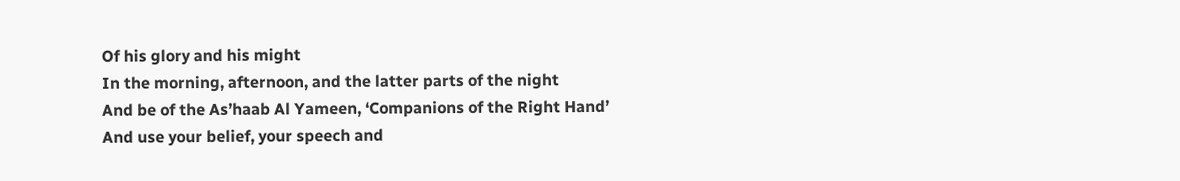Of his glory and his might
In the morning, afternoon, and the latter parts of the night
And be of the As’haab Al Yameen, ‘Companions of the Right Hand’
And use your belief, your speech and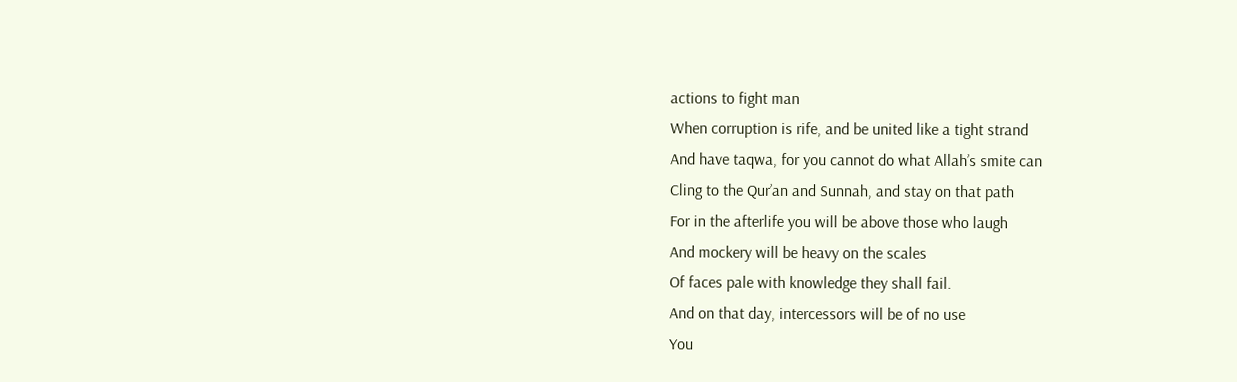actions to fight man
When corruption is rife, and be united like a tight strand
And have taqwa, for you cannot do what Allah’s smite can
Cling to the Qur’an and Sunnah, and stay on that path
For in the afterlife you will be above those who laugh
And mockery will be heavy on the scales
Of faces pale with knowledge they shall fail.
And on that day, intercessors will be of no use
You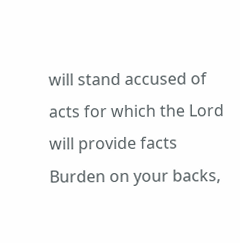will stand accused of acts for which the Lord will provide facts
Burden on your backs,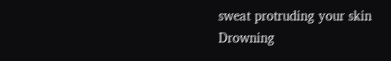sweat protruding your skin
Drowning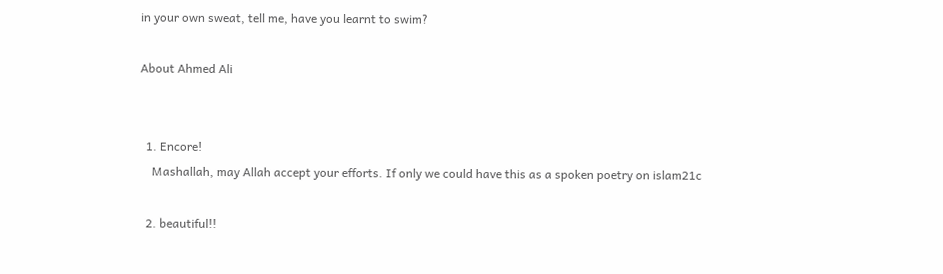in your own sweat, tell me, have you learnt to swim?

About Ahmed Ali


  1. Encore!
    Mashallah, may Allah accept your efforts. If only we could have this as a spoken poetry on islam21c

  2. beautiful!!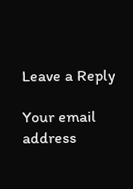Leave a Reply

Your email address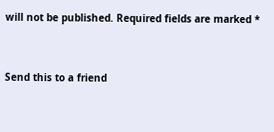will not be published. Required fields are marked *


Send this to a friend